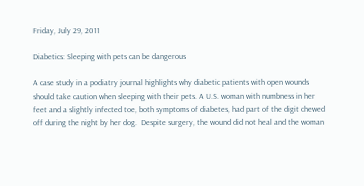Friday, July 29, 2011

Diabetics: Sleeping with pets can be dangerous

A case study in a podiatry journal highlights why diabetic patients with open wounds should take caution when sleeping with their pets. A U.S. woman with numbness in her feet and a slightly infected toe, both symptoms of diabetes, had part of the digit chewed off during the night by her dog.  Despite surgery, the wound did not heal and the woman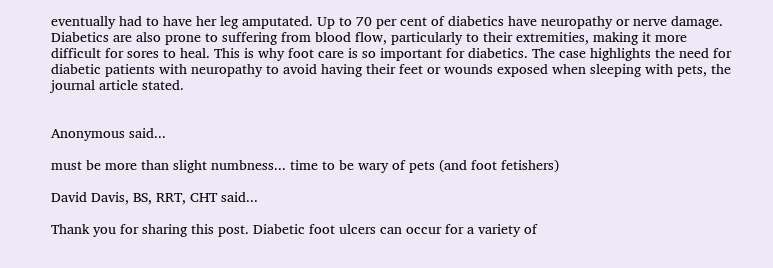eventually had to have her leg amputated. Up to 70 per cent of diabetics have neuropathy or nerve damage. Diabetics are also prone to suffering from blood flow, particularly to their extremities, making it more difficult for sores to heal. This is why foot care is so important for diabetics. The case highlights the need for diabetic patients with neuropathy to avoid having their feet or wounds exposed when sleeping with pets, the journal article stated.


Anonymous said...

must be more than slight numbness... time to be wary of pets (and foot fetishers)

David Davis, BS, RRT, CHT said...

Thank you for sharing this post. Diabetic foot ulcers can occur for a variety of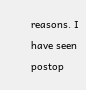reasons. I have seen postop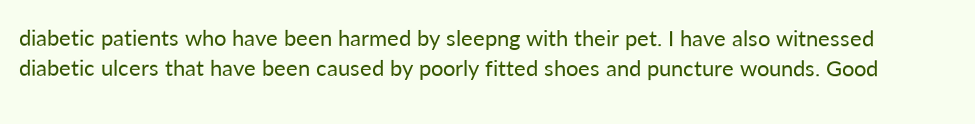diabetic patients who have been harmed by sleepng with their pet. I have also witnessed diabetic ulcers that have been caused by poorly fitted shoes and puncture wounds. Good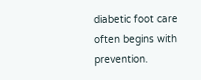diabetic foot care often begins with prevention.